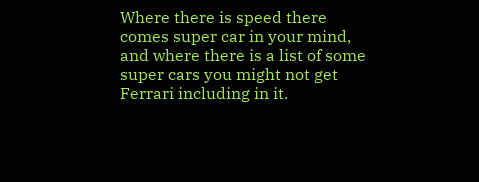Where there is speed there comes super car in your mind, and where there is a list of some super cars you might not get Ferrari including in it.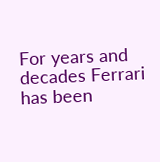For years and decades Ferrari has been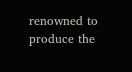renowned to produce the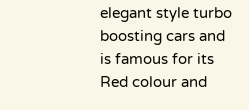elegant style turbo boosting cars and is famous for its Red colour and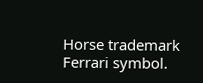Horse trademark Ferrari symbol.